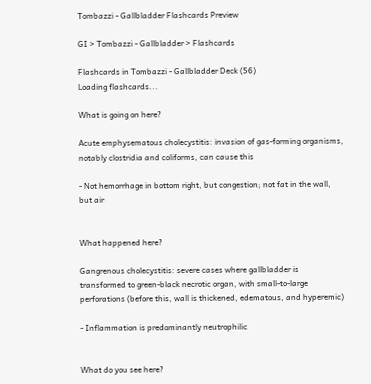Tombazzi - Gallbladder Flashcards Preview

GI > Tombazzi - Gallbladder > Flashcards

Flashcards in Tombazzi - Gallbladder Deck (56)
Loading flashcards...

What is going on here?

Acute emphysematous cholecystitis: invasion of gas-forming organisms, notably clostridia and coliforms, can cause this

- Not hemorrhage in bottom right, but congestion; not fat in the wall, but air


What happened here?

Gangrenous cholecystitis: severe cases where gallbladder is transformed to green-black necrotic organ, with small-to-large perforations (before this, wall is thickened, edematous, and hyperemic)

- Inflammation is predominantly neutrophilic


What do you see here?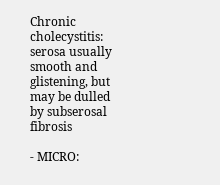Chronic cholecystitis: serosa usually smooth and glistening, but may be dulled by subserosal fibrosis

- MICRO: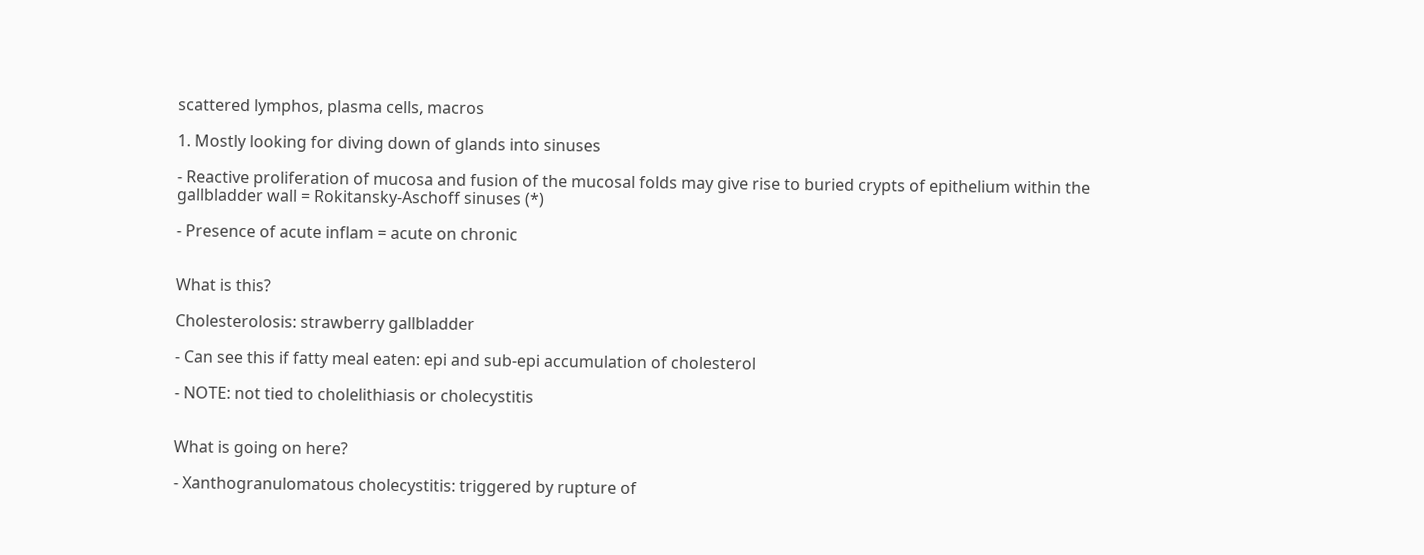scattered lymphos, plasma cells, macros

1. Mostly looking for diving down of glands into sinuses

- Reactive proliferation of mucosa and fusion of the mucosal folds may give rise to buried crypts of epithelium within the gallbladder wall = Rokitansky-Aschoff sinuses (*)

- Presence of acute inflam = acute on chronic


What is this?

Cholesterolosis: strawberry gallbladder

- Can see this if fatty meal eaten: epi and sub-epi accumulation of cholesterol

- NOTE: not tied to cholelithiasis or cholecystitis


What is going on here?

- Xanthogranulomatous cholecystitis: triggered by rupture of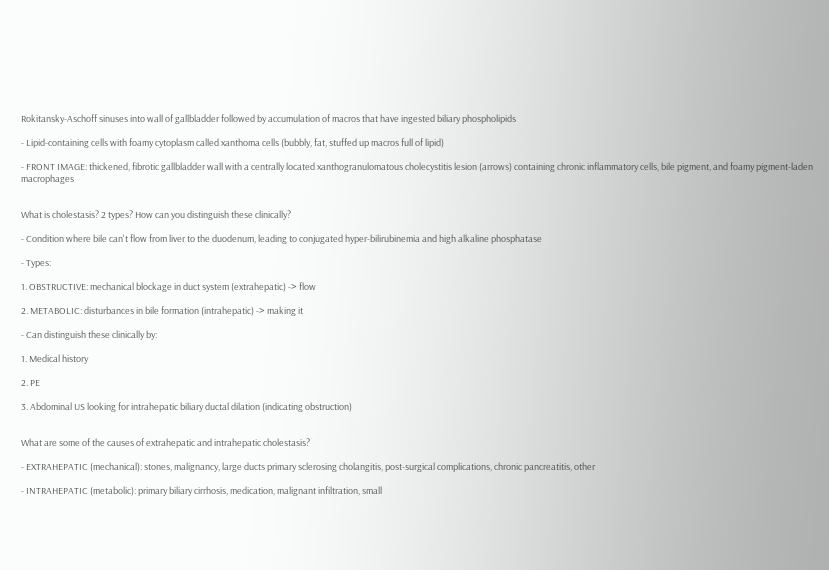Rokitansky-Aschoff sinuses into wall of gallbladder followed by accumulation of macros that have ingested biliary phospholipids

- Lipid-containing cells with foamy cytoplasm called xanthoma cells (bubbly, fat, stuffed up macros full of lipid)

- FRONT IMAGE: thickened, fibrotic gallbladder wall with a centrally located xanthogranulomatous cholecystitis lesion (arrows) containing chronic inflammatory cells, bile pigment, and foamy pigment-laden macrophages


What is cholestasis? 2 types? How can you distinguish these clinically?

- Condition where bile can't flow from liver to the duodenum, leading to conjugated hyper-bilirubinemia and high alkaline phosphatase

- Types:

1. OBSTRUCTIVE: mechanical blockage in duct system (extrahepatic) -> flow

2. METABOLIC: disturbances in bile formation (intrahepatic) -> making it

- Can distinguish these clinically by:

1. Medical history

2. PE

3. Abdominal US looking for intrahepatic biliary ductal dilation (indicating obstruction)


What are some of the causes of extrahepatic and intrahepatic cholestasis?

- EXTRAHEPATIC (mechanical): stones, malignancy, large ducts primary sclerosing cholangitis, post-surgical complications, chronic pancreatitis, other

- INTRAHEPATIC (metabolic): primary biliary cirrhosis, medication, malignant infiltration, small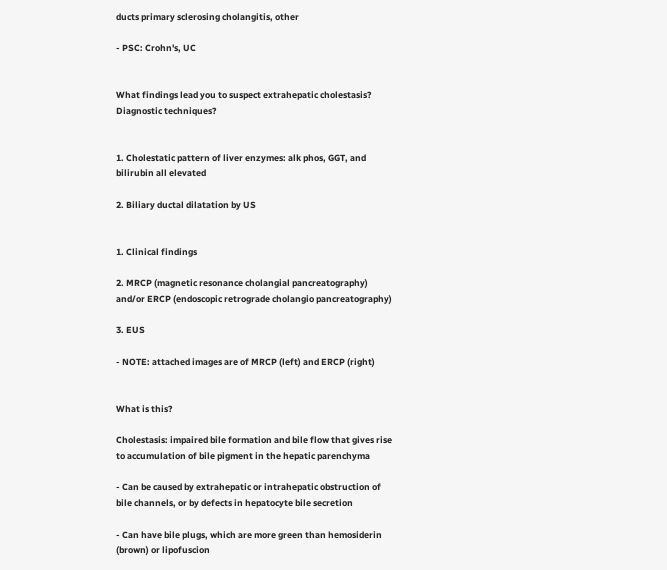ducts primary sclerosing cholangitis, other

- PSC: Crohn's, UC


What findings lead you to suspect extrahepatic cholestasis? Diagnostic techniques?


1. Cholestatic pattern of liver enzymes: alk phos, GGT, and bilirubin all elevated

2. Biliary ductal dilatation by US


1. Clinical findings

2. MRCP (magnetic resonance cholangial pancreatography) and/or ERCP (endoscopic retrograde cholangio pancreatography)

3. EUS

- NOTE: attached images are of MRCP (left) and ERCP (right)


What is this?

Cholestasis: impaired bile formation and bile flow that gives rise to accumulation of bile pigment in the hepatic parenchyma

- Can be caused by extrahepatic or intrahepatic obstruction of bile channels, or by defects in hepatocyte bile secretion

- Can have bile plugs, which are more green than hemosiderin (brown) or lipofuscion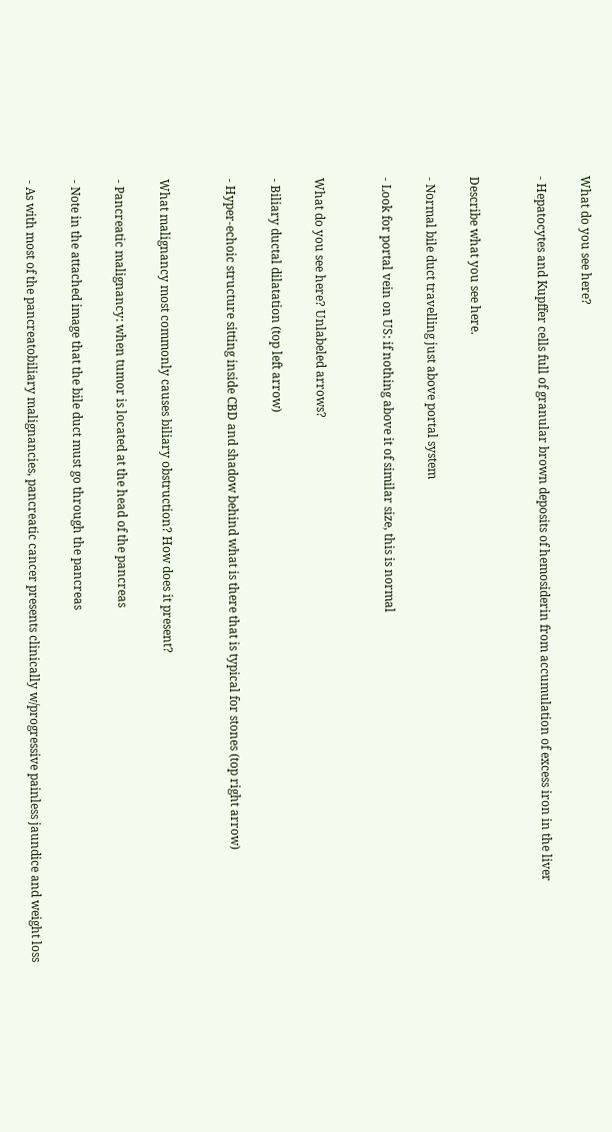What do you see here?

- Hepatocytes and Kupffer cells full of granular brown deposits of hemosiderin from accumulation of excess iron in the liver


Describe what you see here.

- Normal bile duct travelling just above portal system

- Look for portal vein on US: if nothing above it of similar size, this is normal


What do you see here? Unlabeled arrows?

- Biliary ductal dilatation (top left arrow)

- Hyper-echoic structure sitting inside CBD and shadow behind what is there that is typical for stones (top right arrow)


What malignancy most commonly causes biliary obstruction? How does it present?

- Pancreatic malignancy: when tumor is located at the head of the pancreas

- Note in the attached image that the bile duct must go through the pancreas

- As with most of the pancreatobiliary malignancies, pancreatic cancer presents clinically w/progressive painless jaundice and weight loss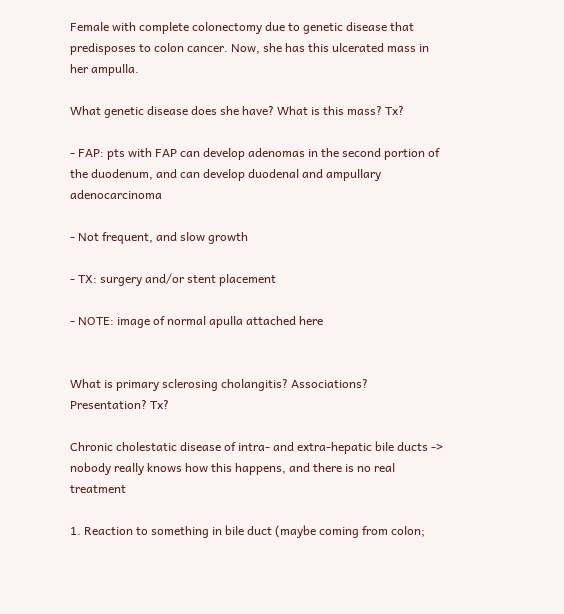Female with complete colonectomy due to genetic disease that predisposes to colon cancer. Now, she has this ulcerated mass in her ampulla.

What genetic disease does she have? What is this mass? Tx?

- FAP: pts with FAP can develop adenomas in the second portion of the duodenum, and can develop duodenal and ampullary adenocarcinoma

- Not frequent, and slow growth

- TX: surgery and/or stent placement

- NOTE: image of normal apulla attached here


What is primary sclerosing cholangitis? Associations? Presentation? Tx?

Chronic cholestatic disease of intra- and extra-hepatic bile ducts -> nobody really knows how this happens, and there is no real treatment

1. Reaction to something in bile duct (maybe coming from colon;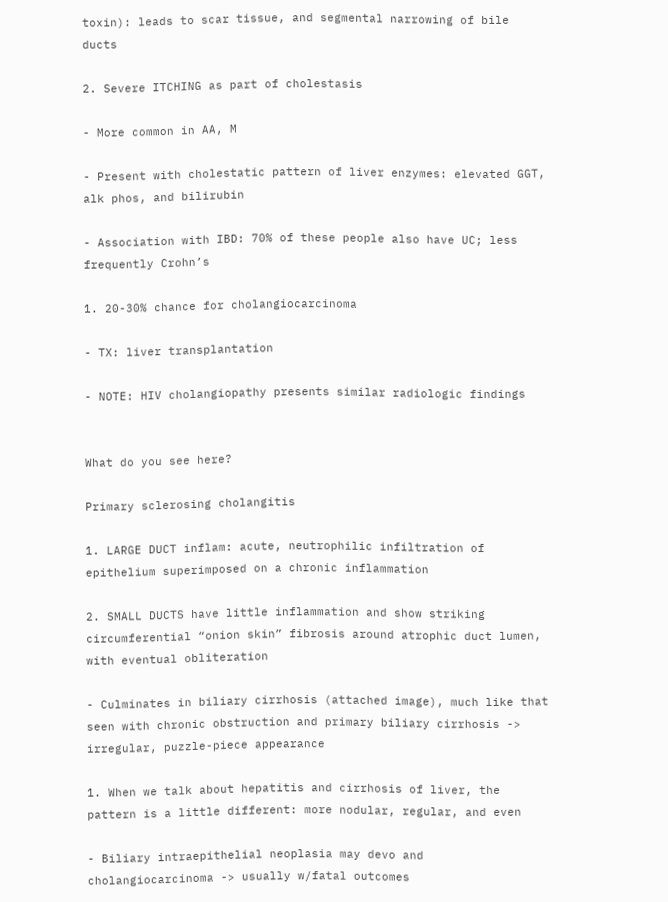toxin): leads to scar tissue, and segmental narrowing of bile ducts

2. Severe ITCHING as part of cholestasis

- More common in AA, M

- Present with cholestatic pattern of liver enzymes: elevated GGT, alk phos, and bilirubin

- Association with IBD: 70% of these people also have UC; less frequently Crohn’s

1. 20-30% chance for cholangiocarcinoma

- TX: liver transplantation

- NOTE: HIV cholangiopathy presents similar radiologic findings


What do you see here?

Primary sclerosing cholangitis

1. LARGE DUCT inflam: acute, neutrophilic infiltration of epithelium superimposed on a chronic inflammation

2. SMALL DUCTS have little inflammation and show striking circumferential “onion skin” fibrosis around atrophic duct lumen, with eventual obliteration

- Culminates in biliary cirrhosis (attached image), much like that seen with chronic obstruction and primary biliary cirrhosis -> irregular, puzzle-piece appearance

1. When we talk about hepatitis and cirrhosis of liver, the pattern is a little different: more nodular, regular, and even

- Biliary intraepithelial neoplasia may devo and cholangiocarcinoma -> usually w/fatal outcomes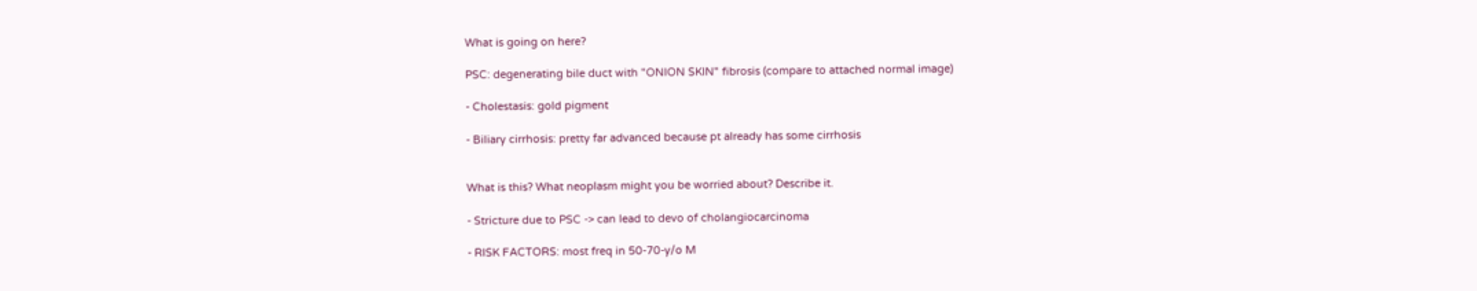What is going on here?

PSC: degenerating bile duct with "ONION SKIN" fibrosis (compare to attached normal image)

- Cholestasis: gold pigment

- Biliary cirrhosis: pretty far advanced because pt already has some cirrhosis


What is this? What neoplasm might you be worried about? Describe it.

- Stricture due to PSC -> can lead to devo of cholangiocarcinoma

- RISK FACTORS: most freq in 50-70-y/o M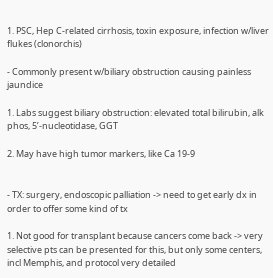1. PSC, Hep C-related cirrhosis, toxin exposure, infection w/liver flukes (clonorchis)

- Commonly present w/biliary obstruction causing painless jaundice

1. Labs suggest biliary obstruction: elevated total bilirubin, alk phos, 5’-nucleotidase, GGT

2. May have high tumor markers, like Ca 19-9


- TX: surgery, endoscopic palliation -> need to get early dx in order to offer some kind of tx

1. Not good for transplant because cancers come back -> very selective pts can be presented for this, but only some centers, incl Memphis, and protocol very detailed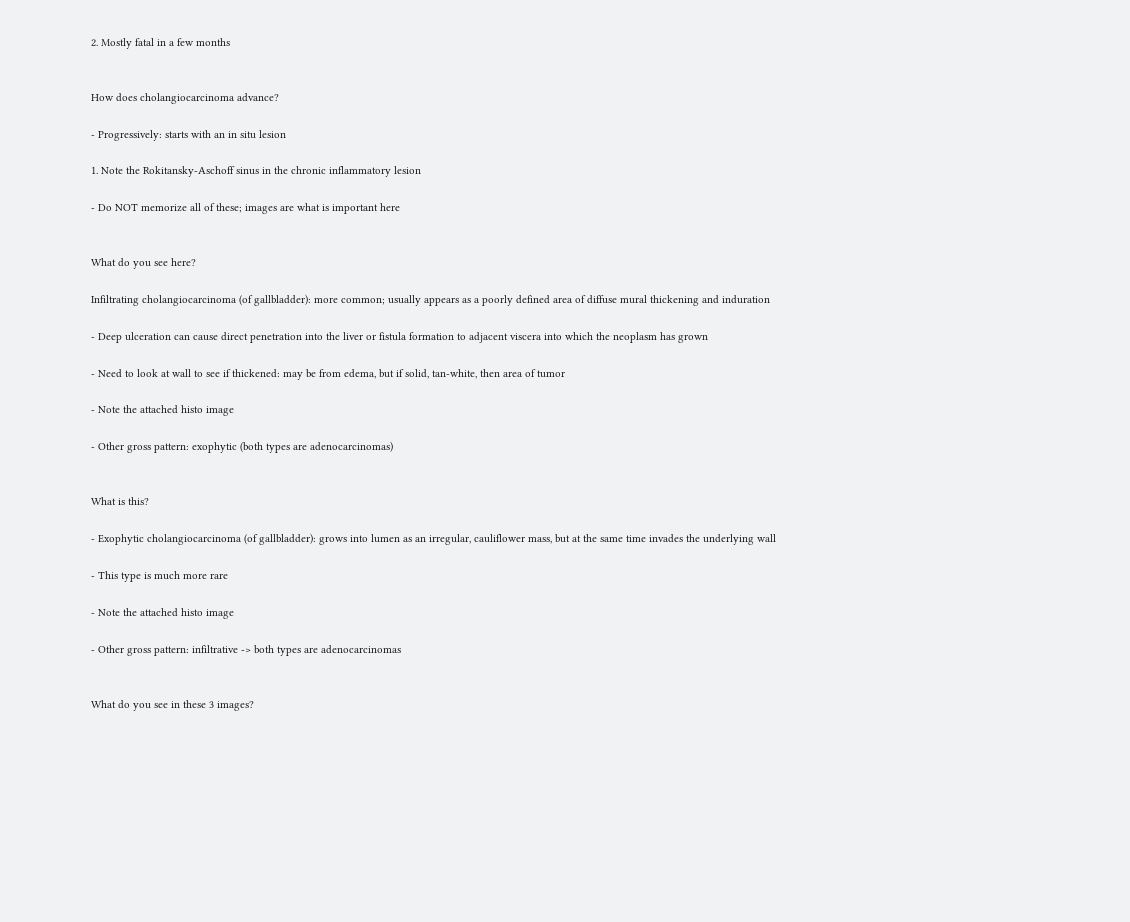2. Mostly fatal in a few months


How does cholangiocarcinoma advance?

- Progressively: starts with an in situ lesion

1. Note the Rokitansky-Aschoff sinus in the chronic inflammatory lesion

- Do NOT memorize all of these; images are what is important here


What do you see here?

Infiltrating cholangiocarcinoma (of gallbladder): more common; usually appears as a poorly defined area of diffuse mural thickening and induration

- Deep ulceration can cause direct penetration into the liver or fistula formation to adjacent viscera into which the neoplasm has grown

- Need to look at wall to see if thickened: may be from edema, but if solid, tan-white, then area of tumor

- Note the attached histo image

- Other gross pattern: exophytic (both types are adenocarcinomas)


What is this?

- Exophytic cholangiocarcinoma (of gallbladder): grows into lumen as an irregular, cauliflower mass, but at the same time invades the underlying wall

- This type is much more rare

- Note the attached histo image

- Other gross pattern: infiltrative -> both types are adenocarcinomas


What do you see in these 3 images?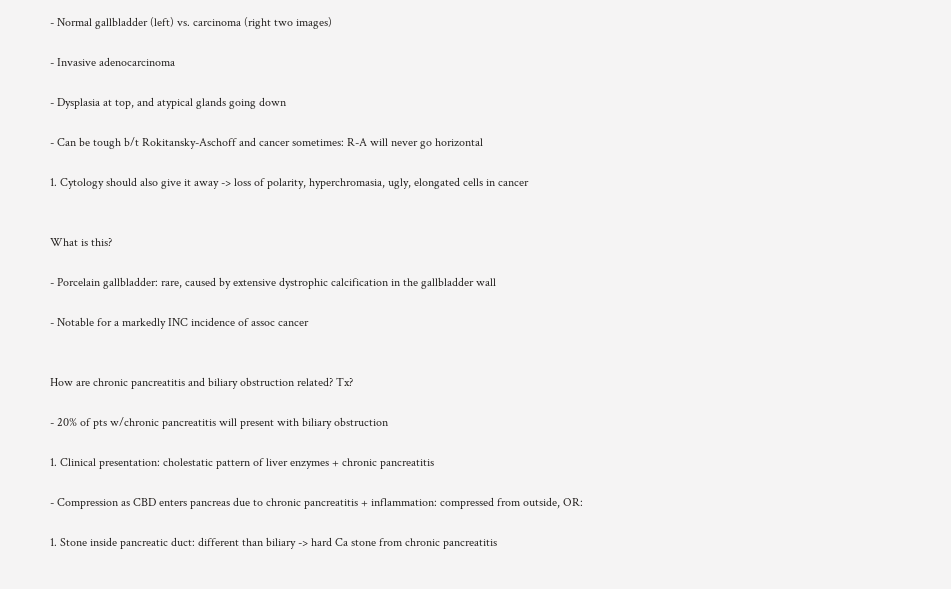- Normal gallbladder (left) vs. carcinoma (right two images)

- Invasive adenocarcinoma

- Dysplasia at top, and atypical glands going down

- Can be tough b/t Rokitansky-Aschoff and cancer sometimes: R-A will never go horizontal

1. Cytology should also give it away -> loss of polarity, hyperchromasia, ugly, elongated cells in cancer


What is this?

- Porcelain gallbladder: rare, caused by extensive dystrophic calcification in the gallbladder wall

- Notable for a markedly INC incidence of assoc cancer


How are chronic pancreatitis and biliary obstruction related? Tx?

- 20% of pts w/chronic pancreatitis will present with biliary obstruction

1. Clinical presentation: cholestatic pattern of liver enzymes + chronic pancreatitis

- Compression as CBD enters pancreas due to chronic pancreatitis + inflammation: compressed from outside, OR:

1. Stone inside pancreatic duct: different than biliary -> hard Ca stone from chronic pancreatitis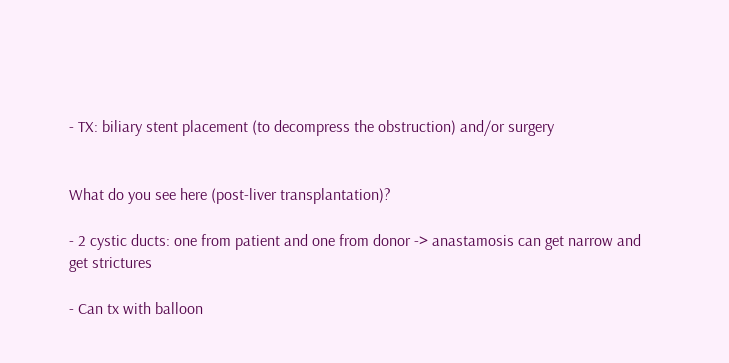- TX: biliary stent placement (to decompress the obstruction) and/or surgery


What do you see here (post-liver transplantation)?

- 2 cystic ducts: one from patient and one from donor -> anastamosis can get narrow and get strictures

- Can tx with balloon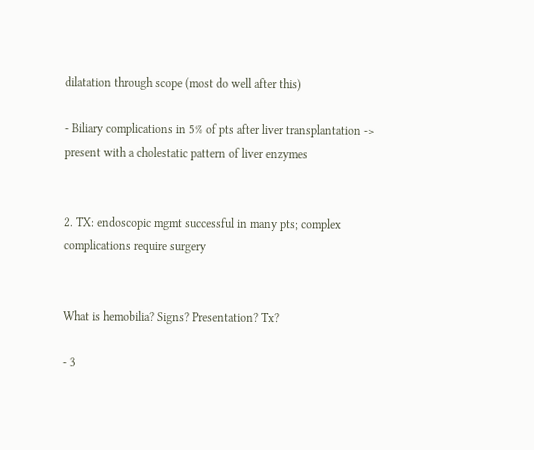dilatation through scope (most do well after this)

- Biliary complications in 5% of pts after liver transplantation -> present with a cholestatic pattern of liver enzymes


2. TX: endoscopic mgmt successful in many pts; complex complications require surgery


What is hemobilia? Signs? Presentation? Tx?

- 3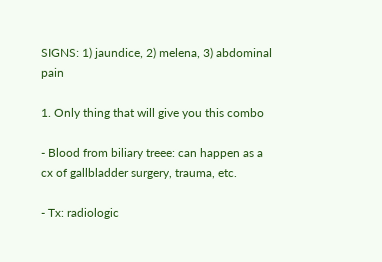SIGNS: 1) jaundice, 2) melena, 3) abdominal pain

1. Only thing that will give you this combo

- Blood from biliary treee: can happen as a cx of gallbladder surgery, trauma, etc.

- Tx: radiologic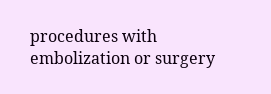procedures with embolization or surgery